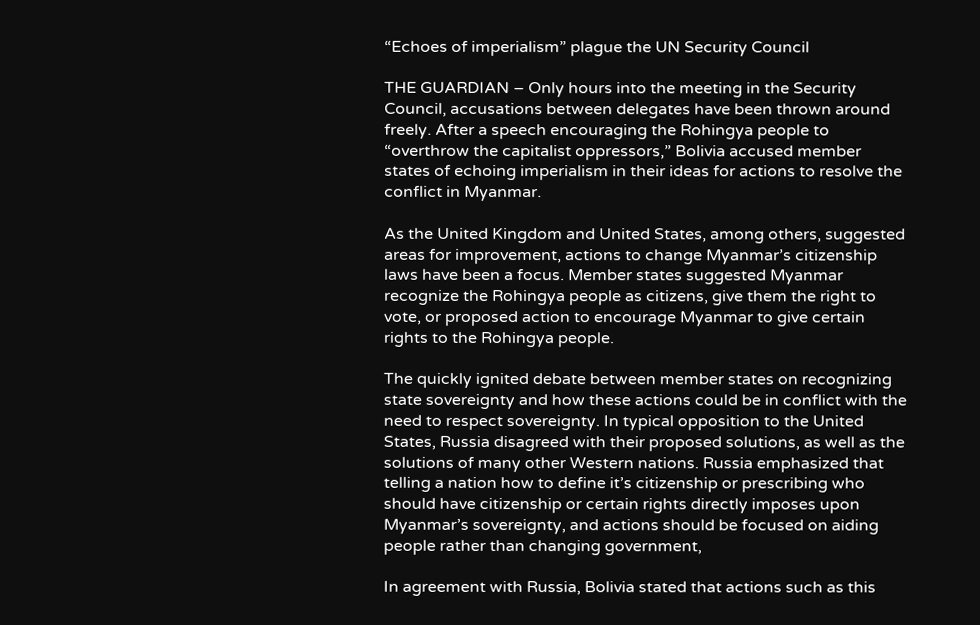“Echoes of imperialism” plague the UN Security Council

THE GUARDIAN – Only hours into the meeting in the Security Council, accusations between delegates have been thrown around freely. After a speech encouraging the Rohingya people to “overthrow the capitalist oppressors,” Bolivia accused member states of echoing imperialism in their ideas for actions to resolve the conflict in Myanmar.

As the United Kingdom and United States, among others, suggested areas for improvement, actions to change Myanmar’s citizenship laws have been a focus. Member states suggested Myanmar recognize the Rohingya people as citizens, give them the right to vote, or proposed action to encourage Myanmar to give certain rights to the Rohingya people.

The quickly ignited debate between member states on recognizing state sovereignty and how these actions could be in conflict with the need to respect sovereignty. In typical opposition to the United States, Russia disagreed with their proposed solutions, as well as the solutions of many other Western nations. Russia emphasized that telling a nation how to define it’s citizenship or prescribing who should have citizenship or certain rights directly imposes upon  Myanmar’s sovereignty, and actions should be focused on aiding people rather than changing government,

In agreement with Russia, Bolivia stated that actions such as this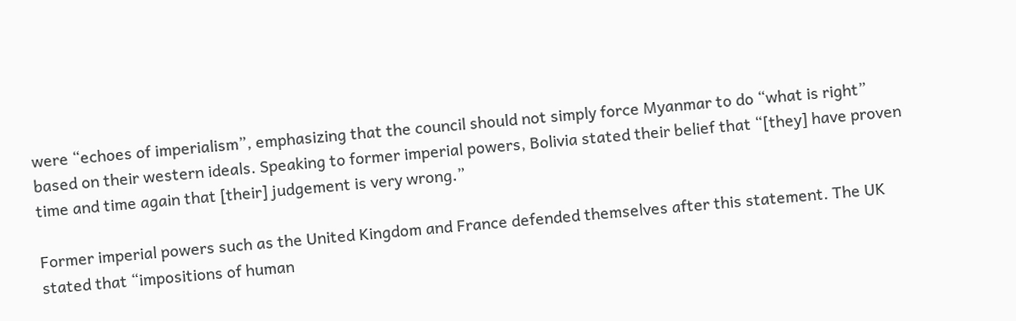were “echoes of imperialism”, emphasizing that the council should not simply force Myanmar to do “what is right” based on their western ideals. Speaking to former imperial powers, Bolivia stated their belief that “[they] have proven time and time again that [their] judgement is very wrong.”

Former imperial powers such as the United Kingdom and France defended themselves after this statement. The UK stated that “impositions of human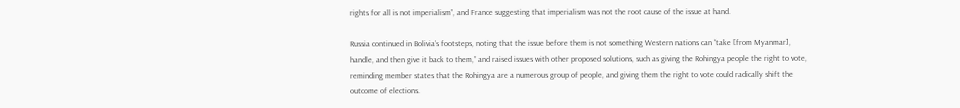rights for all is not imperialism”, and France suggesting that imperialism was not the root cause of the issue at hand.

Russia continued in Bolivia’s footsteps, noting that the issue before them is not something Western nations can “take [from Myanmar], handle, and then give it back to them,” and raised issues with other proposed solutions, such as giving the Rohingya people the right to vote, reminding member states that the Rohingya are a numerous group of people, and giving them the right to vote could radically shift the outcome of elections.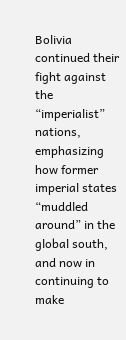Bolivia continued their fight against the “imperialist” nations, emphasizing how former imperial states “muddled around” in the global south, and now in continuing to make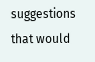suggestions that would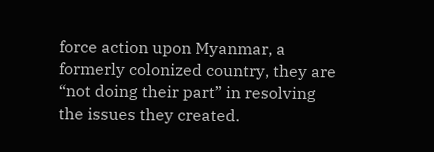force action upon Myanmar, a formerly colonized country, they are “not doing their part” in resolving the issues they created.